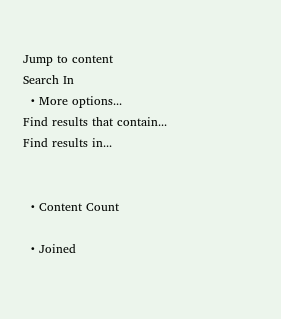Jump to content
Search In
  • More options...
Find results that contain...
Find results in...


  • Content Count

  • Joined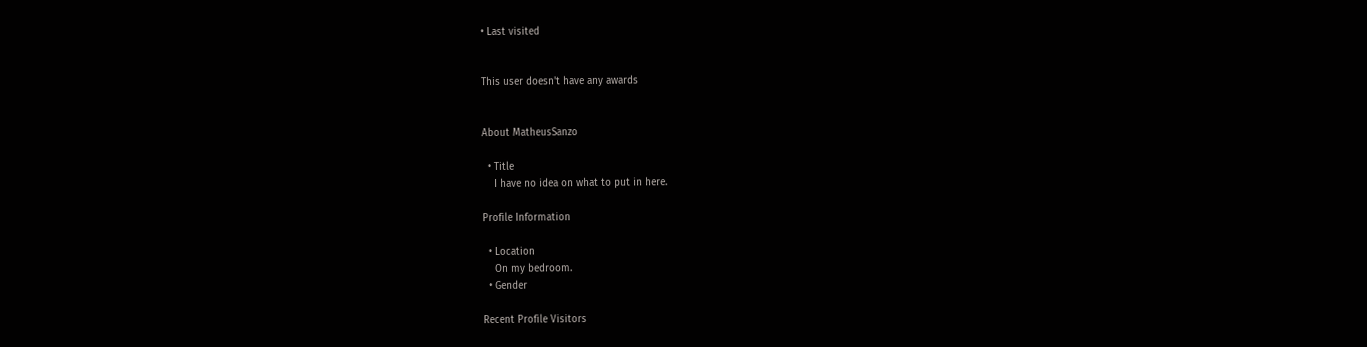• Last visited


This user doesn't have any awards


About MatheusSanzo

  • Title
    I have no idea on what to put in here.

Profile Information

  • Location
    On my bedroom.
  • Gender

Recent Profile Visitors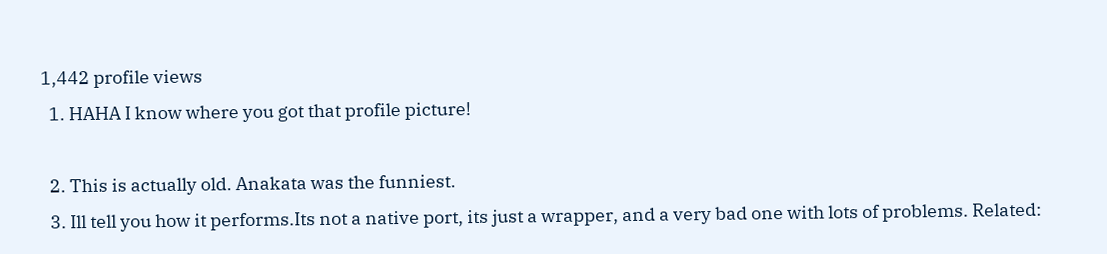1,442 profile views
  1. HAHA I know where you got that profile picture!

  2. This is actually old. Anakata was the funniest.
  3. Ill tell you how it performs.Its not a native port, its just a wrapper, and a very bad one with lots of problems. Related: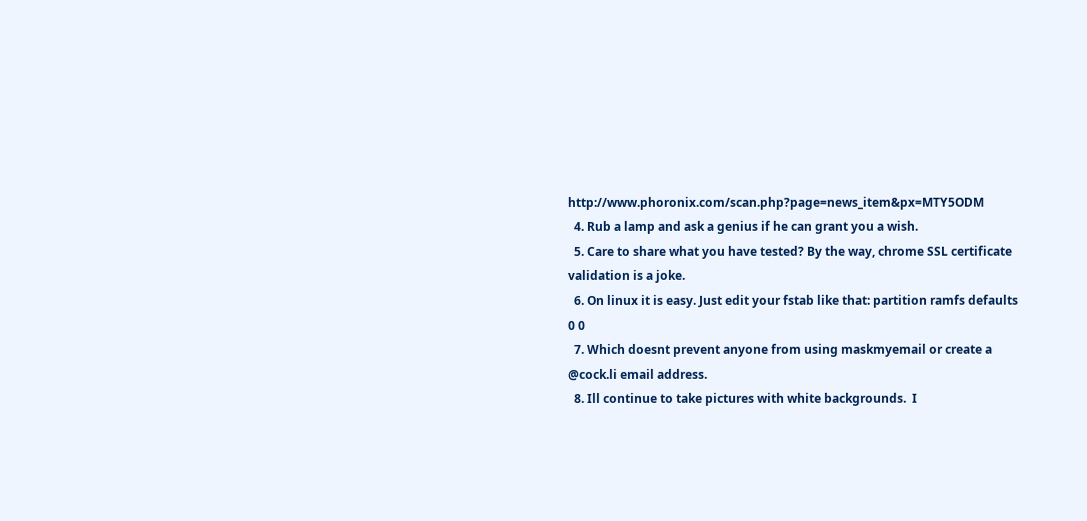http://www.phoronix.com/scan.php?page=news_item&px=MTY5ODM
  4. Rub a lamp and ask a genius if he can grant you a wish.
  5. Care to share what you have tested? By the way, chrome SSL certificate validation is a joke.
  6. On linux it is easy. Just edit your fstab like that: partition ramfs defaults 0 0
  7. Which doesnt prevent anyone from using maskmyemail or create a @cock.li email address.
  8. Ill continue to take pictures with white backgrounds.  I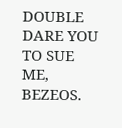DOUBLE DARE YOU TO SUE ME, BEZEOS.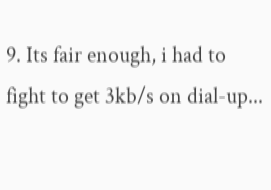9. Its fair enough, i had to fight to get 3kb/s on dial-up...